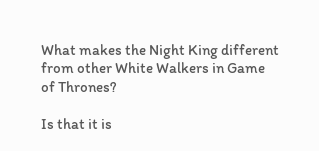What makes the Night King different from other White Walkers in Game of Thrones?

Is that it is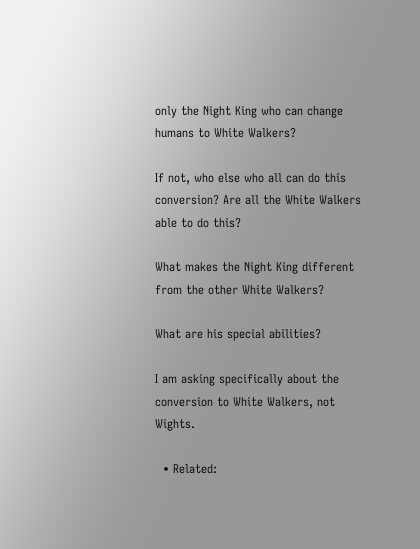only the Night King who can change humans to White Walkers?

If not, who else who all can do this conversion? Are all the White Walkers able to do this?

What makes the Night King different from the other White Walkers?

What are his special abilities?

I am asking specifically about the conversion to White Walkers, not Wights.

  • Related: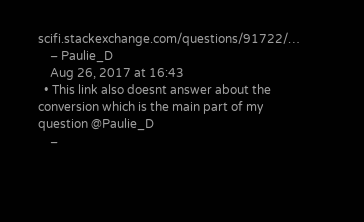scifi.stackexchange.com/questions/91722/…
    – Paulie_D
    Aug 26, 2017 at 16:43
  • This link also doesnt answer about the conversion which is the main part of my question @Paulie_D
    –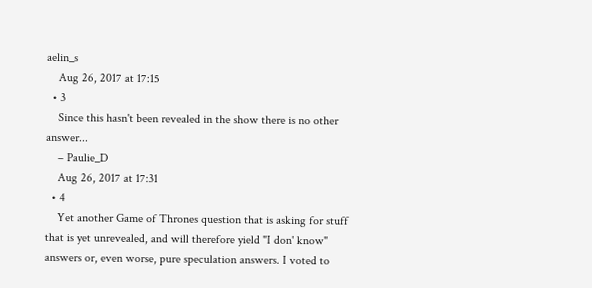aelin_s
    Aug 26, 2017 at 17:15
  • 3
    Since this hasn't been revealed in the show there is no other answer...
    – Paulie_D
    Aug 26, 2017 at 17:31
  • 4
    Yet another Game of Thrones question that is asking for stuff that is yet unrevealed, and will therefore yield "I don' know" answers or, even worse, pure speculation answers. I voted to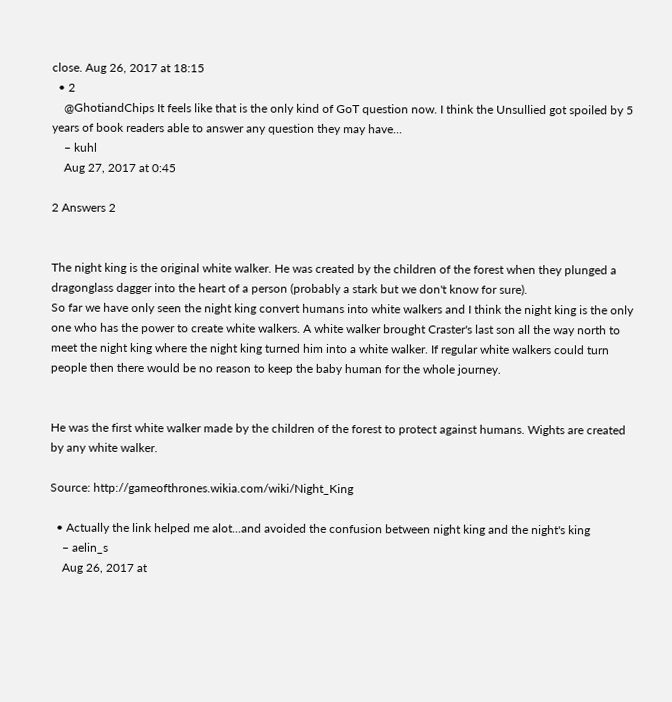close. Aug 26, 2017 at 18:15
  • 2
    @GhotiandChips It feels like that is the only kind of GoT question now. I think the Unsullied got spoiled by 5 years of book readers able to answer any question they may have...
    – kuhl
    Aug 27, 2017 at 0:45

2 Answers 2


The night king is the original white walker. He was created by the children of the forest when they plunged a dragonglass dagger into the heart of a person (probably a stark but we don't know for sure).
So far we have only seen the night king convert humans into white walkers and I think the night king is the only one who has the power to create white walkers. A white walker brought Craster's last son all the way north to meet the night king where the night king turned him into a white walker. If regular white walkers could turn people then there would be no reason to keep the baby human for the whole journey.


He was the first white walker made by the children of the forest to protect against humans. Wights are created by any white walker.

Source: http://gameofthrones.wikia.com/wiki/Night_King

  • Actually the link helped me alot...and avoided the confusion between night king and the night's king
    – aelin_s
    Aug 26, 2017 at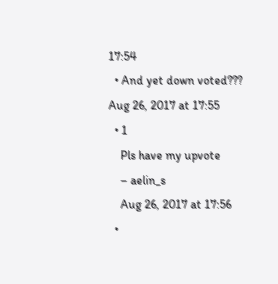17:54
  • And yet down voted??? Aug 26, 2017 at 17:55
  • 1
    Pls have my upvote
    – aelin_s
    Aug 26, 2017 at 17:56
  •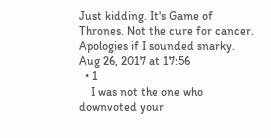Just kidding. It's Game of Thrones. Not the cure for cancer. Apologies if I sounded snarky. Aug 26, 2017 at 17:56
  • 1
    I was not the one who downvoted your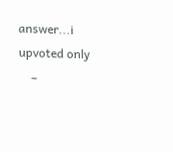answer...i upvoted only
    –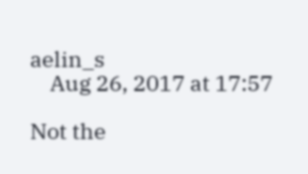aelin_s
    Aug 26, 2017 at 17:57

Not the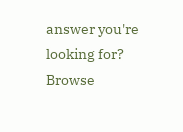answer you're looking for? Browse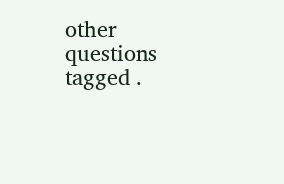other questions tagged .